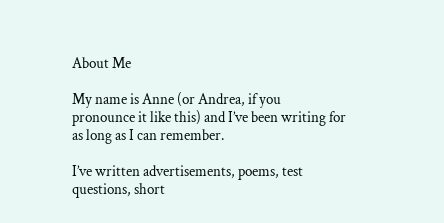About Me

My name is Anne (or Andrea, if you pronounce it like this) and I’ve been writing for as long as I can remember.

I’ve written advertisements, poems, test questions, short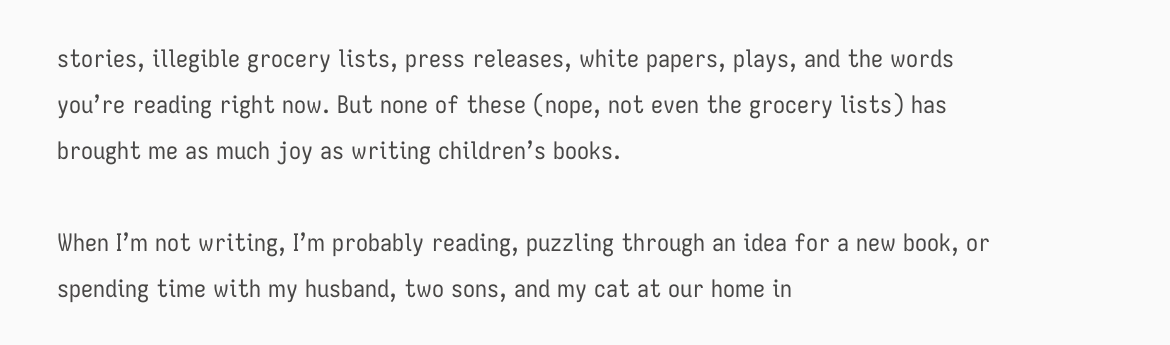stories, illegible grocery lists, press releases, white papers, plays, and the words you’re reading right now. But none of these (nope, not even the grocery lists) has brought me as much joy as writing children’s books.

When I’m not writing, I’m probably reading, puzzling through an idea for a new book, or spending time with my husband, two sons, and my cat at our home in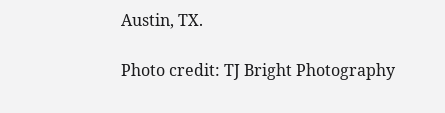Austin, TX.

Photo credit: TJ Bright Photography